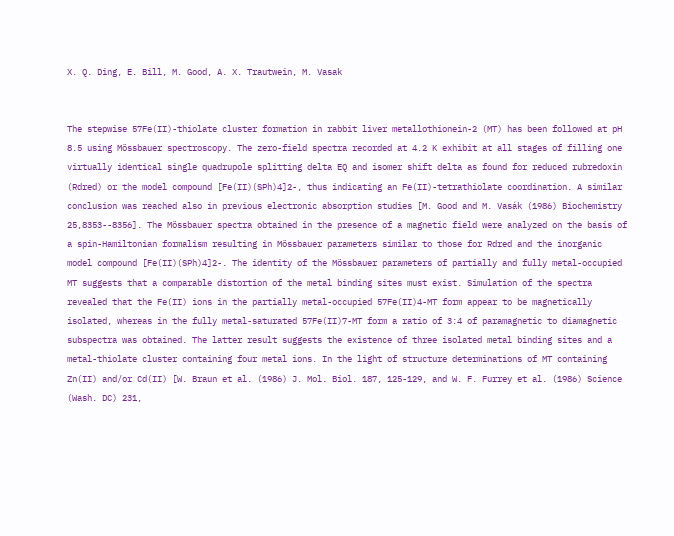X. Q. Ding, E. Bill, M. Good, A. X. Trautwein, M. Vasak


The stepwise 57Fe(II)-thiolate cluster formation in rabbit liver metallothionein-2 (MT) has been followed at pH 8.5 using Mössbauer spectroscopy. The zero-field spectra recorded at 4.2 K exhibit at all stages of filling one virtually identical single quadrupole splitting delta EQ and isomer shift delta as found for reduced rubredoxin (Rdred) or the model compound [Fe(II)(SPh)4]2-, thus indicating an Fe(II)-tetrathiolate coordination. A similar conclusion was reached also in previous electronic absorption studies [M. Good and M. Vasák (1986) Biochemistry 25,8353--8356]. The Mössbauer spectra obtained in the presence of a magnetic field were analyzed on the basis of a spin-Hamiltonian formalism resulting in Mössbauer parameters similar to those for Rdred and the inorganic model compound [Fe(II)(SPh)4]2-. The identity of the Mössbauer parameters of partially and fully metal-occupied MT suggests that a comparable distortion of the metal binding sites must exist. Simulation of the spectra revealed that the Fe(II) ions in the partially metal-occupied 57Fe(II)4-MT form appear to be magnetically isolated, whereas in the fully metal-saturated 57Fe(II)7-MT form a ratio of 3:4 of paramagnetic to diamagnetic subspectra was obtained. The latter result suggests the existence of three isolated metal binding sites and a metal-thiolate cluster containing four metal ions. In the light of structure determinations of MT containing Zn(II) and/or Cd(II) [W. Braun et al. (1986) J. Mol. Biol. 187, 125-129, and W. F. Furrey et al. (1986) Science (Wash. DC) 231,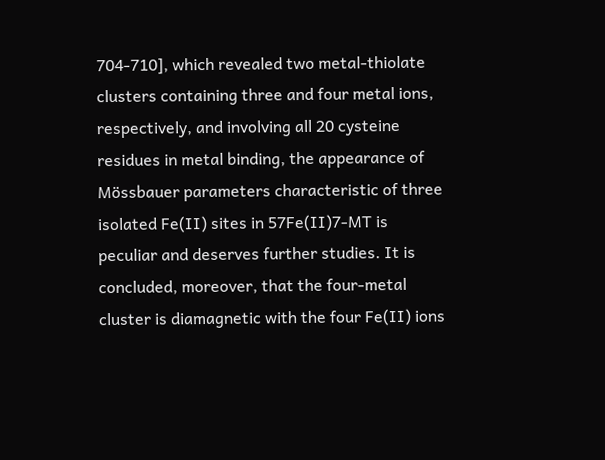704-710], which revealed two metal-thiolate clusters containing three and four metal ions, respectively, and involving all 20 cysteine residues in metal binding, the appearance of Mössbauer parameters characteristic of three isolated Fe(II) sites in 57Fe(II)7-MT is peculiar and deserves further studies. It is concluded, moreover, that the four-metal cluster is diamagnetic with the four Fe(II) ions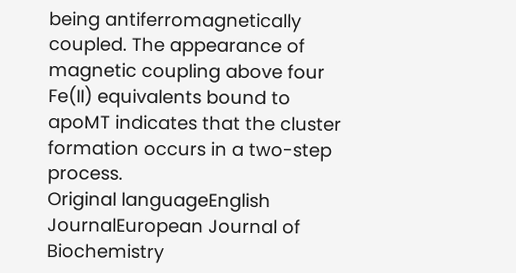being antiferromagnetically coupled. The appearance of magnetic coupling above four Fe(II) equivalents bound to apoMT indicates that the cluster formation occurs in a two-step process.
Original languageEnglish
JournalEuropean Journal of Biochemistry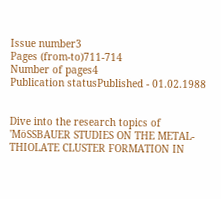Issue number3
Pages (from-to)711-714
Number of pages4
Publication statusPublished - 01.02.1988


Dive into the research topics of 'MöSSBAUER STUDIES ON THE METAL-THIOLATE CLUSTER FORMATION IN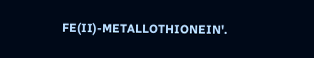FE(II)-METALLOTHIONEIN'.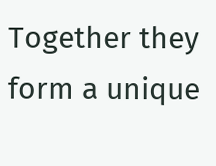Together they form a unique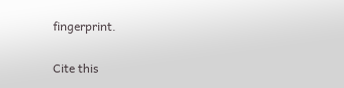fingerprint.

Cite this